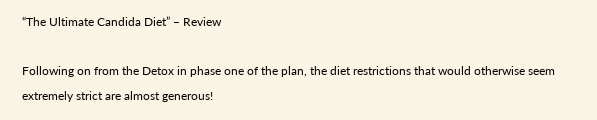“The Ultimate Candida Diet” – Review

Following on from the Detox in phase one of the plan, the diet restrictions that would otherwise seem extremely strict are almost generous!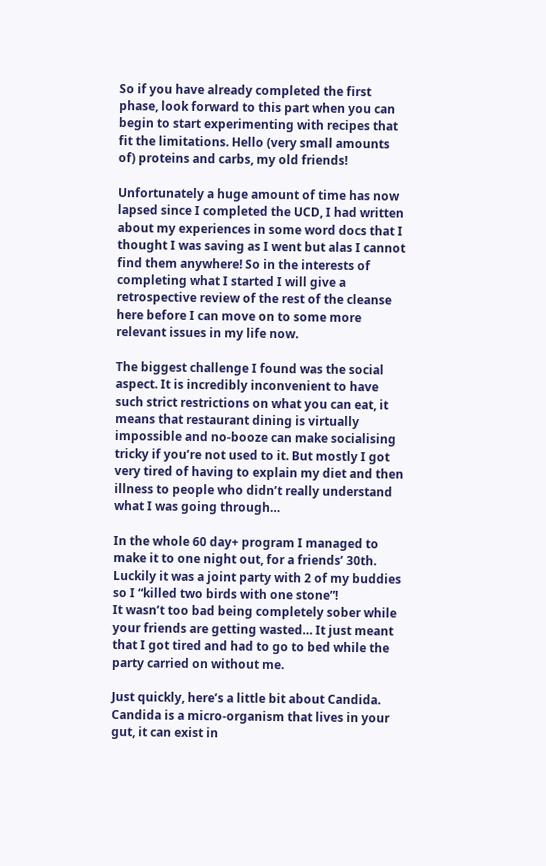So if you have already completed the first phase, look forward to this part when you can begin to start experimenting with recipes that fit the limitations. Hello (very small amounts of) proteins and carbs, my old friends!

Unfortunately a huge amount of time has now lapsed since I completed the UCD, I had written about my experiences in some word docs that I thought I was saving as I went but alas I cannot find them anywhere! So in the interests of completing what I started I will give a retrospective review of the rest of the cleanse here before I can move on to some more relevant issues in my life now.

The biggest challenge I found was the social aspect. It is incredibly inconvenient to have such strict restrictions on what you can eat, it means that restaurant dining is virtually impossible and no-booze can make socialising tricky if you’re not used to it. But mostly I got very tired of having to explain my diet and then illness to people who didn’t really understand what I was going through…

In the whole 60 day+ program I managed to make it to one night out, for a friends’ 30th. Luckily it was a joint party with 2 of my buddies so I “killed two birds with one stone”!
It wasn’t too bad being completely sober while your friends are getting wasted… It just meant that I got tired and had to go to bed while the party carried on without me.

Just quickly, here’s a little bit about Candida. Candida is a micro-organism that lives in your gut, it can exist in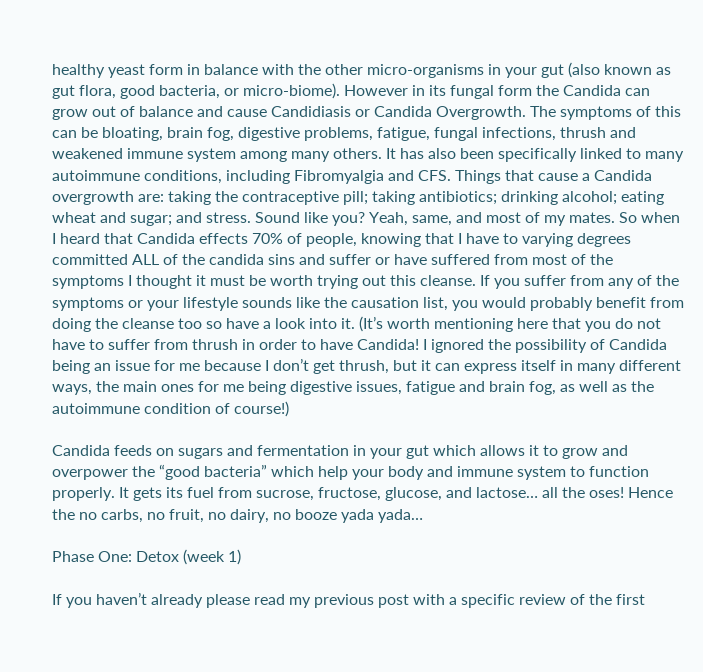healthy yeast form in balance with the other micro-organisms in your gut (also known as gut flora, good bacteria, or micro-biome). However in its fungal form the Candida can grow out of balance and cause Candidiasis or Candida Overgrowth. The symptoms of this can be bloating, brain fog, digestive problems, fatigue, fungal infections, thrush and weakened immune system among many others. It has also been specifically linked to many autoimmune conditions, including Fibromyalgia and CFS. Things that cause a Candida overgrowth are: taking the contraceptive pill; taking antibiotics; drinking alcohol; eating wheat and sugar; and stress. Sound like you? Yeah, same, and most of my mates. So when I heard that Candida effects 70% of people, knowing that I have to varying degrees committed ALL of the candida sins and suffer or have suffered from most of the symptoms I thought it must be worth trying out this cleanse. If you suffer from any of the symptoms or your lifestyle sounds like the causation list, you would probably benefit from doing the cleanse too so have a look into it. (It’s worth mentioning here that you do not have to suffer from thrush in order to have Candida! I ignored the possibility of Candida being an issue for me because I don’t get thrush, but it can express itself in many different ways, the main ones for me being digestive issues, fatigue and brain fog, as well as the autoimmune condition of course!)

Candida feeds on sugars and fermentation in your gut which allows it to grow and overpower the “good bacteria” which help your body and immune system to function properly. It gets its fuel from sucrose, fructose, glucose, and lactose… all the oses! Hence the no carbs, no fruit, no dairy, no booze yada yada…

Phase One: Detox (week 1)

If you haven’t already please read my previous post with a specific review of the first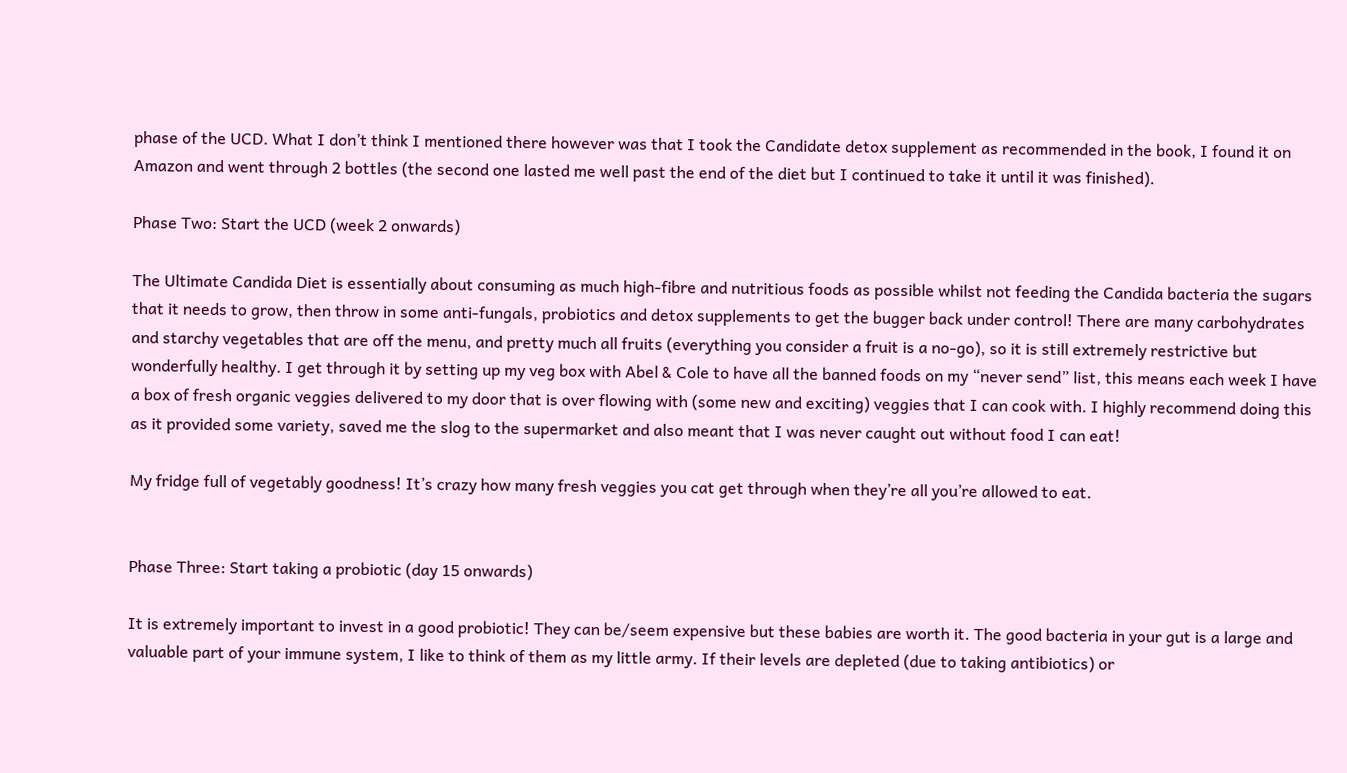phase of the UCD. What I don’t think I mentioned there however was that I took the Candidate detox supplement as recommended in the book, I found it on Amazon and went through 2 bottles (the second one lasted me well past the end of the diet but I continued to take it until it was finished).

Phase Two: Start the UCD (week 2 onwards)

The Ultimate Candida Diet is essentially about consuming as much high-fibre and nutritious foods as possible whilst not feeding the Candida bacteria the sugars that it needs to grow, then throw in some anti-fungals, probiotics and detox supplements to get the bugger back under control! There are many carbohydrates and starchy vegetables that are off the menu, and pretty much all fruits (everything you consider a fruit is a no-go), so it is still extremely restrictive but wonderfully healthy. I get through it by setting up my veg box with Abel & Cole to have all the banned foods on my “never send” list, this means each week I have a box of fresh organic veggies delivered to my door that is over flowing with (some new and exciting) veggies that I can cook with. I highly recommend doing this as it provided some variety, saved me the slog to the supermarket and also meant that I was never caught out without food I can eat!

My fridge full of vegetably goodness! It’s crazy how many fresh veggies you cat get through when they’re all you’re allowed to eat.


Phase Three: Start taking a probiotic (day 15 onwards)

It is extremely important to invest in a good probiotic! They can be/seem expensive but these babies are worth it. The good bacteria in your gut is a large and valuable part of your immune system, I like to think of them as my little army. If their levels are depleted (due to taking antibiotics) or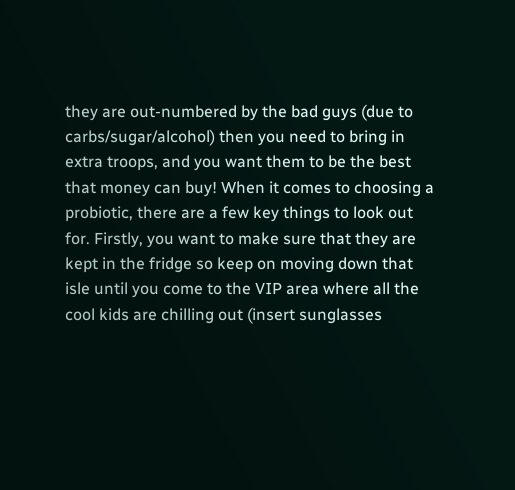they are out-numbered by the bad guys (due to carbs/sugar/alcohol) then you need to bring in extra troops, and you want them to be the best that money can buy! When it comes to choosing a probiotic, there are a few key things to look out for. Firstly, you want to make sure that they are kept in the fridge so keep on moving down that isle until you come to the VIP area where all the cool kids are chilling out (insert sunglasses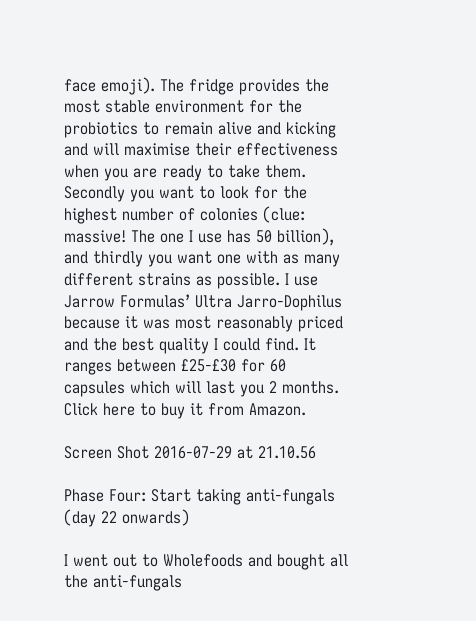face emoji). The fridge provides the most stable environment for the probiotics to remain alive and kicking and will maximise their effectiveness when you are ready to take them. Secondly you want to look for the highest number of colonies (clue: massive! The one I use has 50 billion), and thirdly you want one with as many different strains as possible. I use Jarrow Formulas’ Ultra Jarro-Dophilus because it was most reasonably priced and the best quality I could find. It ranges between £25-£30 for 60 capsules which will last you 2 months. Click here to buy it from Amazon.

Screen Shot 2016-07-29 at 21.10.56

Phase Four: Start taking anti-fungals (day 22 onwards)

I went out to Wholefoods and bought all the anti-fungals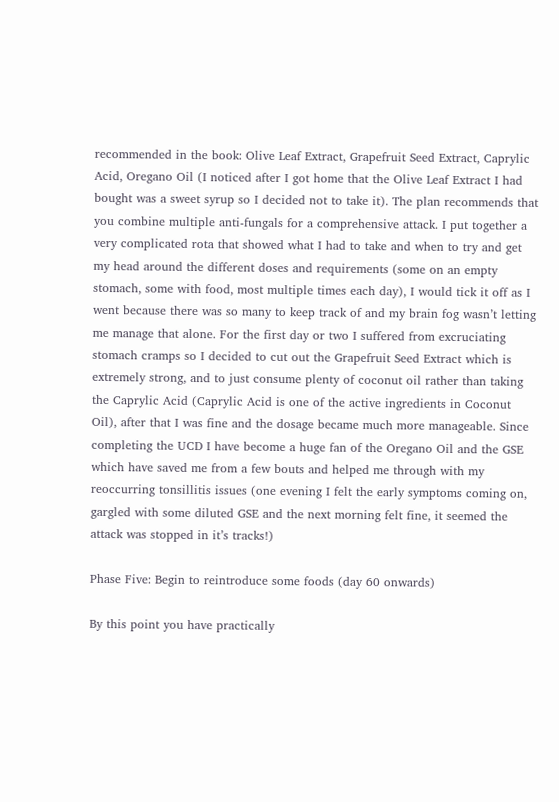recommended in the book: Olive Leaf Extract, Grapefruit Seed Extract, Caprylic Acid, Oregano Oil (I noticed after I got home that the Olive Leaf Extract I had bought was a sweet syrup so I decided not to take it). The plan recommends that you combine multiple anti-fungals for a comprehensive attack. I put together a very complicated rota that showed what I had to take and when to try and get my head around the different doses and requirements (some on an empty stomach, some with food, most multiple times each day), I would tick it off as I went because there was so many to keep track of and my brain fog wasn’t letting me manage that alone. For the first day or two I suffered from excruciating stomach cramps so I decided to cut out the Grapefruit Seed Extract which is extremely strong, and to just consume plenty of coconut oil rather than taking the Caprylic Acid (Caprylic Acid is one of the active ingredients in Coconut Oil), after that I was fine and the dosage became much more manageable. Since completing the UCD I have become a huge fan of the Oregano Oil and the GSE which have saved me from a few bouts and helped me through with my reoccurring tonsillitis issues (one evening I felt the early symptoms coming on, gargled with some diluted GSE and the next morning felt fine, it seemed the attack was stopped in it’s tracks!)

Phase Five: Begin to reintroduce some foods (day 60 onwards)

By this point you have practically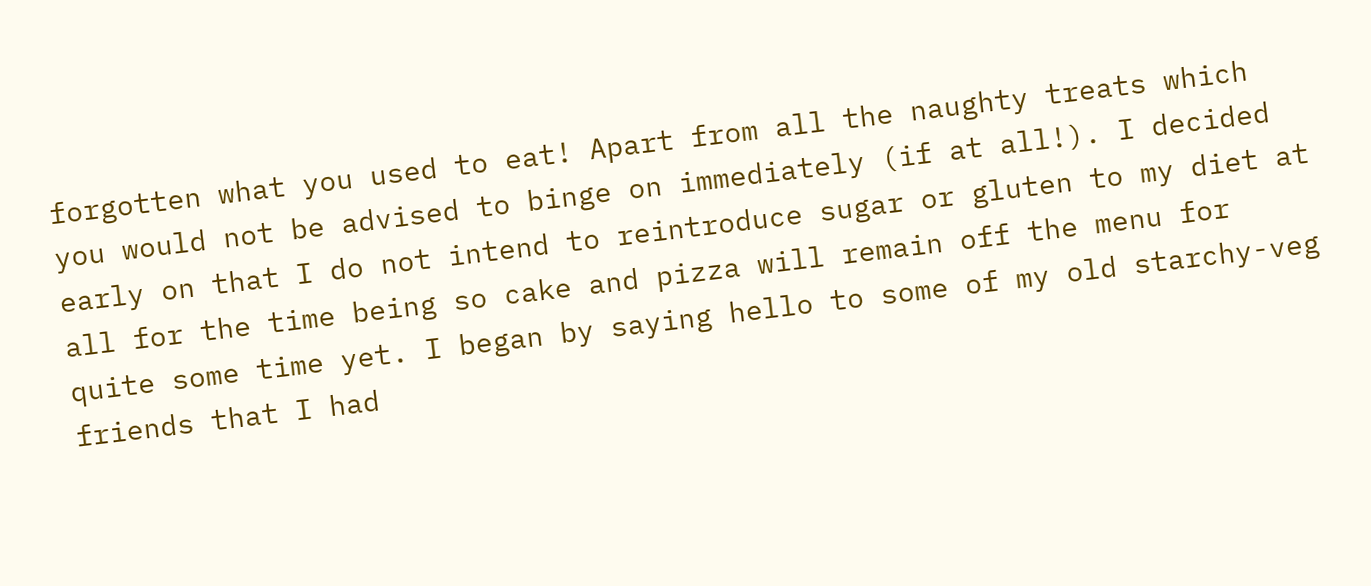forgotten what you used to eat! Apart from all the naughty treats which you would not be advised to binge on immediately (if at all!). I decided early on that I do not intend to reintroduce sugar or gluten to my diet at all for the time being so cake and pizza will remain off the menu for quite some time yet. I began by saying hello to some of my old starchy-veg friends that I had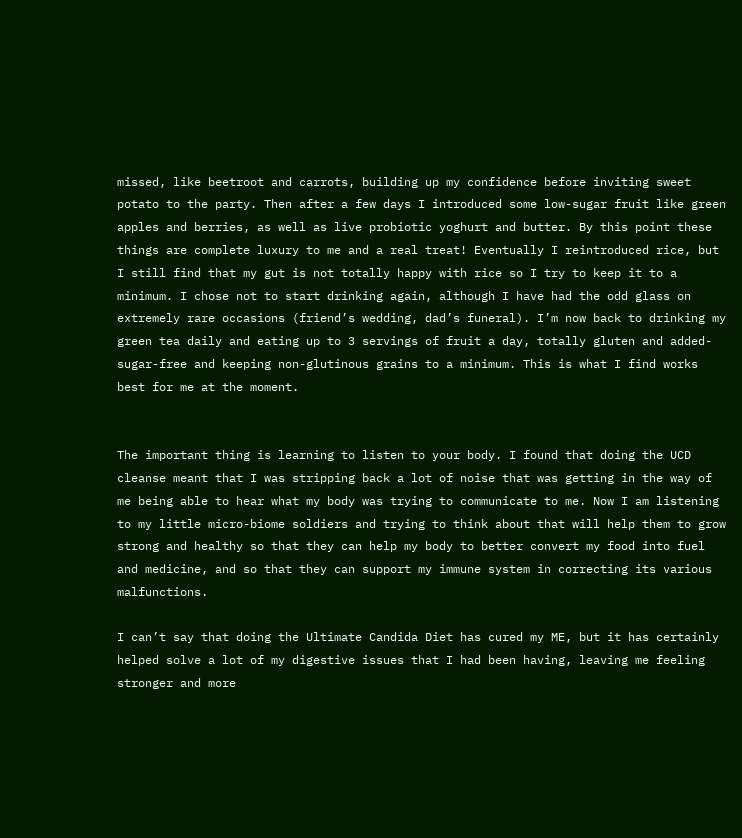missed, like beetroot and carrots, building up my confidence before inviting sweet potato to the party. Then after a few days I introduced some low-sugar fruit like green apples and berries, as well as live probiotic yoghurt and butter. By this point these things are complete luxury to me and a real treat! Eventually I reintroduced rice, but I still find that my gut is not totally happy with rice so I try to keep it to a minimum. I chose not to start drinking again, although I have had the odd glass on extremely rare occasions (friend’s wedding, dad’s funeral). I’m now back to drinking my green tea daily and eating up to 3 servings of fruit a day, totally gluten and added-sugar-free and keeping non-glutinous grains to a minimum. This is what I find works best for me at the moment.


The important thing is learning to listen to your body. I found that doing the UCD cleanse meant that I was stripping back a lot of noise that was getting in the way of me being able to hear what my body was trying to communicate to me. Now I am listening to my little micro-biome soldiers and trying to think about that will help them to grow strong and healthy so that they can help my body to better convert my food into fuel and medicine, and so that they can support my immune system in correcting its various malfunctions.

I can’t say that doing the Ultimate Candida Diet has cured my ME, but it has certainly helped solve a lot of my digestive issues that I had been having, leaving me feeling stronger and more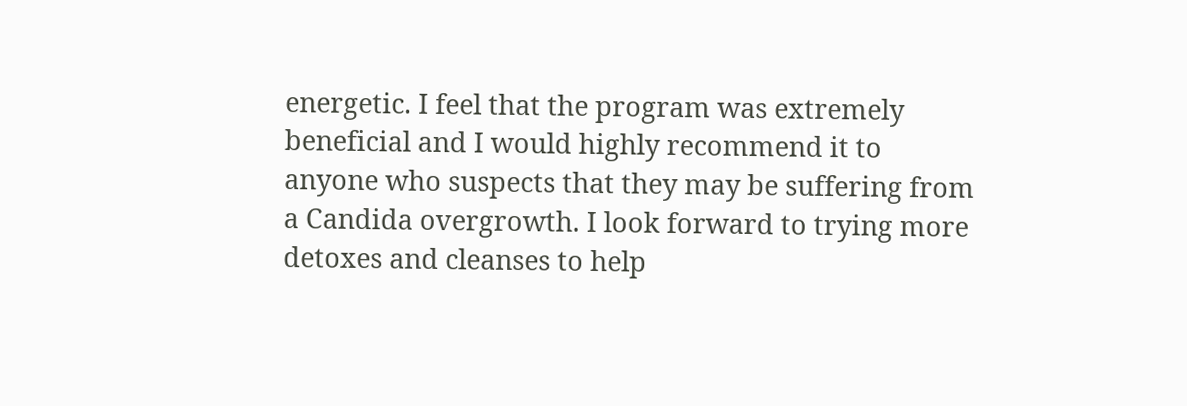energetic. I feel that the program was extremely beneficial and I would highly recommend it to anyone who suspects that they may be suffering from a Candida overgrowth. I look forward to trying more detoxes and cleanses to help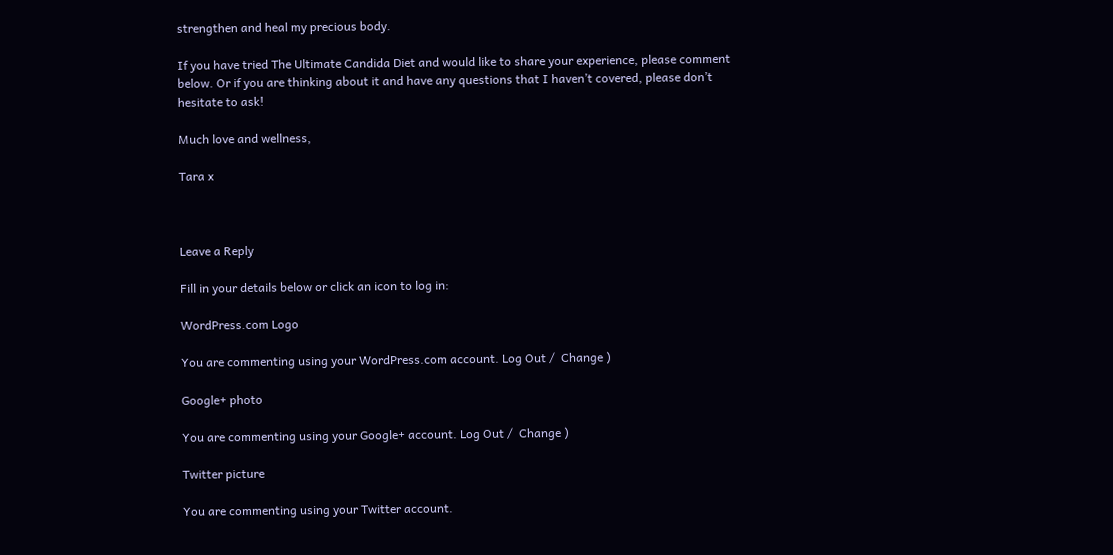strengthen and heal my precious body.

If you have tried The Ultimate Candida Diet and would like to share your experience, please comment below. Or if you are thinking about it and have any questions that I haven’t covered, please don’t hesitate to ask!

Much love and wellness,

Tara x



Leave a Reply

Fill in your details below or click an icon to log in:

WordPress.com Logo

You are commenting using your WordPress.com account. Log Out /  Change )

Google+ photo

You are commenting using your Google+ account. Log Out /  Change )

Twitter picture

You are commenting using your Twitter account.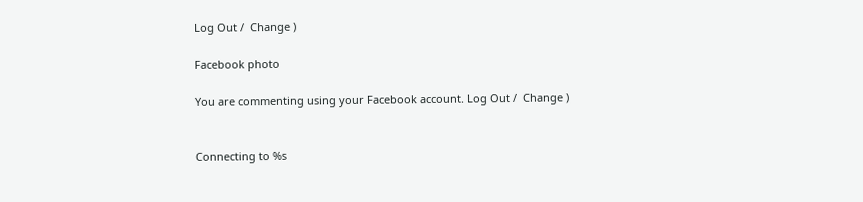Log Out /  Change )

Facebook photo

You are commenting using your Facebook account. Log Out /  Change )


Connecting to %s